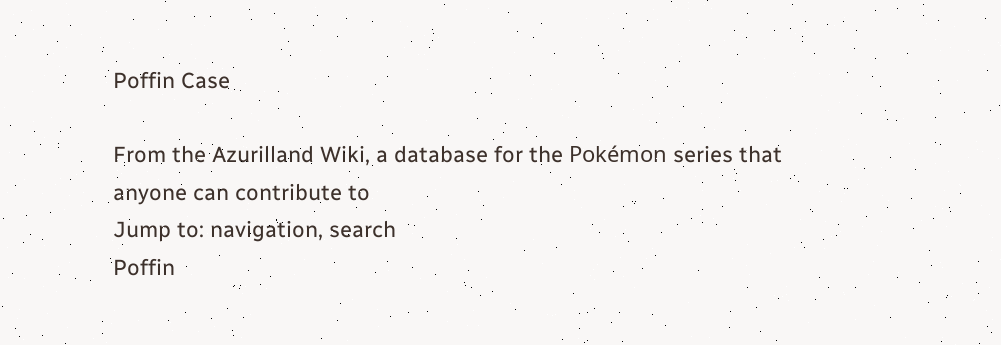Poffin Case

From the Azurilland Wiki, a database for the Pokémon series that anyone can contribute to
Jump to: navigation, search
Poffin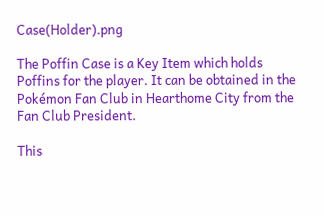Case(Holder).png

The Poffin Case is a Key Item which holds Poffins for the player. It can be obtained in the Pokémon Fan Club in Hearthome City from the Fan Club President.

This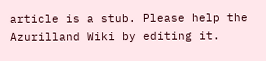article is a stub. Please help the Azurilland Wiki by editing it.